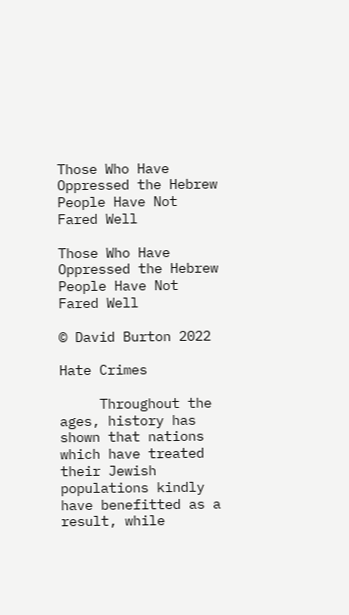Those Who Have Oppressed the Hebrew People Have Not Fared Well

Those Who Have Oppressed the Hebrew People Have Not Fared Well

© David Burton 2022

Hate Crimes

     Throughout the ages, history has shown that nations which have treated their Jewish populations kindly have benefitted as a result, while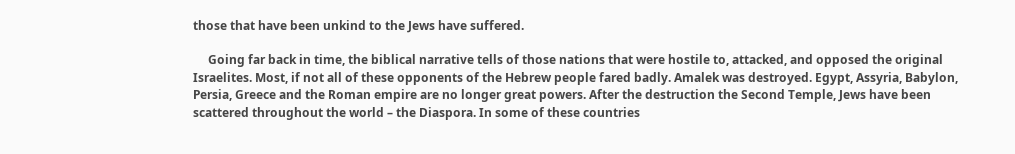those that have been unkind to the Jews have suffered.

     Going far back in time, the biblical narrative tells of those nations that were hostile to, attacked, and opposed the original Israelites. Most, if not all of these opponents of the Hebrew people fared badly. Amalek was destroyed. Egypt, Assyria, Babylon, Persia, Greece and the Roman empire are no longer great powers. After the destruction the Second Temple, Jews have been scattered throughout the world – the Diaspora. In some of these countries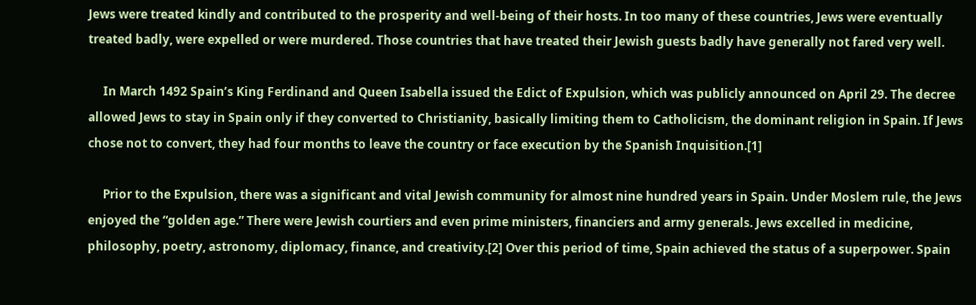Jews were treated kindly and contributed to the prosperity and well-being of their hosts. In too many of these countries, Jews were eventually treated badly, were expelled or were murdered. Those countries that have treated their Jewish guests badly have generally not fared very well.

     In March 1492 Spain’s King Ferdinand and Queen Isabella issued the Edict of Expulsion, which was publicly announced on April 29. The decree allowed Jews to stay in Spain only if they converted to Christianity, basically limiting them to Catholicism, the dominant religion in Spain. If Jews chose not to convert, they had four months to leave the country or face execution by the Spanish Inquisition.[1]

     Prior to the Expulsion, there was a significant and vital Jewish community for almost nine hundred years in Spain. Under Moslem rule, the Jews enjoyed the “golden age.” There were Jewish courtiers and even prime ministers, financiers and army generals. Jews excelled in medicine, philosophy, poetry, astronomy, diplomacy, finance, and creativity.[2] Over this period of time, Spain achieved the status of a superpower. Spain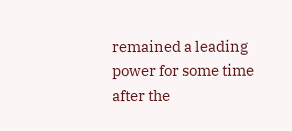remained a leading power for some time after the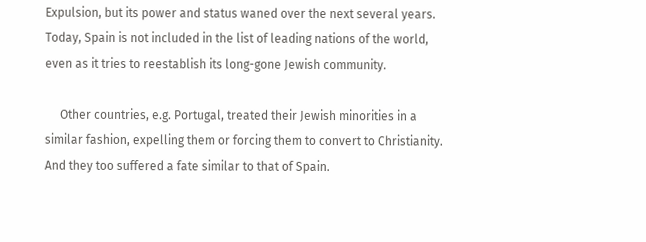Expulsion, but its power and status waned over the next several years. Today, Spain is not included in the list of leading nations of the world, even as it tries to reestablish its long-gone Jewish community.

     Other countries, e.g. Portugal, treated their Jewish minorities in a similar fashion, expelling them or forcing them to convert to Christianity. And they too suffered a fate similar to that of Spain.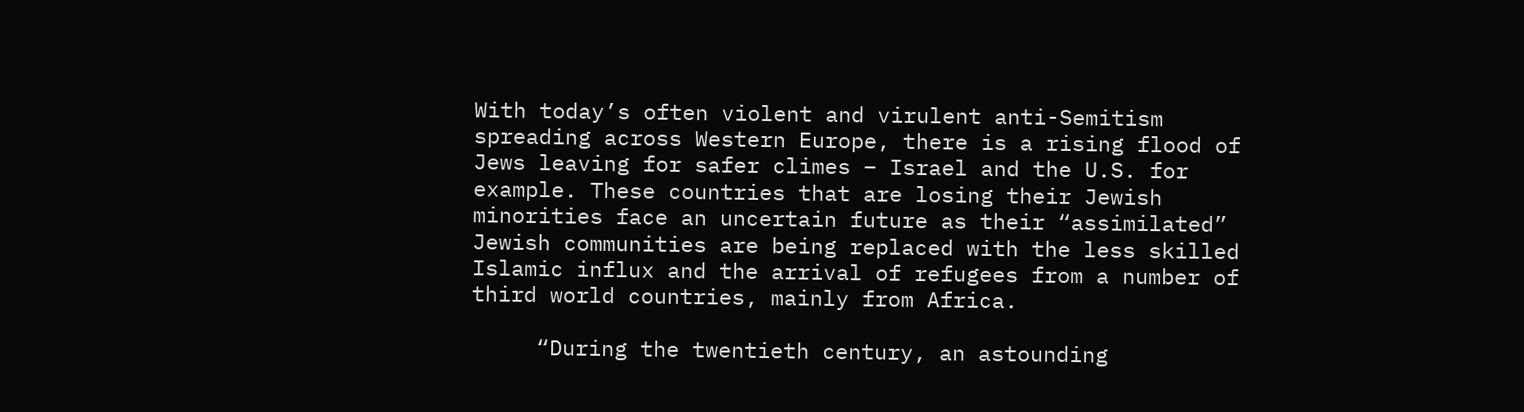With today’s often violent and virulent anti-Semitism spreading across Western Europe, there is a rising flood of Jews leaving for safer climes – Israel and the U.S. for example. These countries that are losing their Jewish minorities face an uncertain future as their “assimilated” Jewish communities are being replaced with the less skilled Islamic influx and the arrival of refugees from a number of third world countries, mainly from Africa.

     “During the twentieth century, an astounding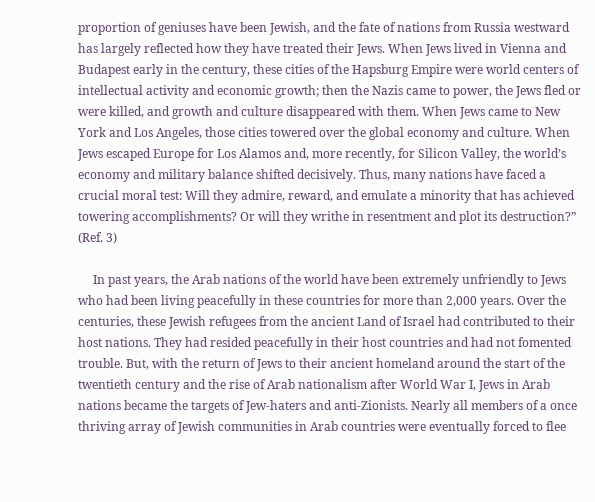proportion of geniuses have been Jewish, and the fate of nations from Russia westward has largely reflected how they have treated their Jews. When Jews lived in Vienna and Budapest early in the century, these cities of the Hapsburg Empire were world centers of intellectual activity and economic growth; then the Nazis came to power, the Jews fled or were killed, and growth and culture disappeared with them. When Jews came to New York and Los Angeles, those cities towered over the global economy and culture. When Jews escaped Europe for Los Alamos and, more recently, for Silicon Valley, the world’s economy and military balance shifted decisively. Thus, many nations have faced a crucial moral test: Will they admire, reward, and emulate a minority that has achieved towering accomplishments? Or will they writhe in resentment and plot its destruction?” (Ref. 3)

     In past years, the Arab nations of the world have been extremely unfriendly to Jews who had been living peacefully in these countries for more than 2,000 years. Over the centuries, these Jewish refugees from the ancient Land of Israel had contributed to their host nations. They had resided peacefully in their host countries and had not fomented trouble. But, with the return of Jews to their ancient homeland around the start of the twentieth century and the rise of Arab nationalism after World War I, Jews in Arab nations became the targets of Jew-haters and anti-Zionists. Nearly all members of a once thriving array of Jewish communities in Arab countries were eventually forced to flee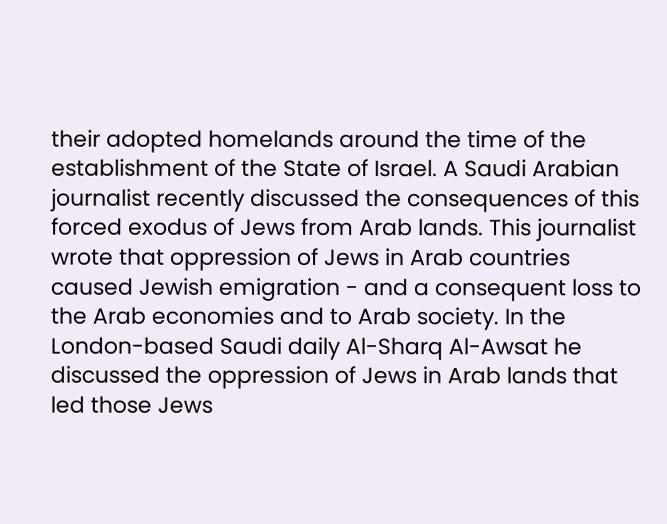their adopted homelands around the time of the establishment of the State of Israel. A Saudi Arabian journalist recently discussed the consequences of this forced exodus of Jews from Arab lands. This journalist wrote that oppression of Jews in Arab countries caused Jewish emigration - and a consequent loss to the Arab economies and to Arab society. In the London-based Saudi daily Al-Sharq Al-Awsat he discussed the oppression of Jews in Arab lands that led those Jews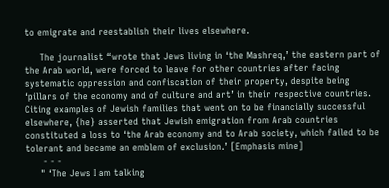to emigrate and reestablish their lives elsewhere.

     The journalist “wrote that Jews living in ‘the Mashreq,’ the eastern part of the Arab world, were forced to leave for other countries after facing systematic oppression and confiscation of their property, despite being ‘pillars of the economy and of culture and art’ in their respective countries. Citing examples of Jewish families that went on to be financially successful elsewhere, {he} asserted that Jewish emigration from Arab countries constituted a loss to ‘the Arab economy and to Arab society, which failed to be tolerant and became an emblem of exclusion.’ [Emphasis mine]
      - - -
     " ‘The Jews I am talking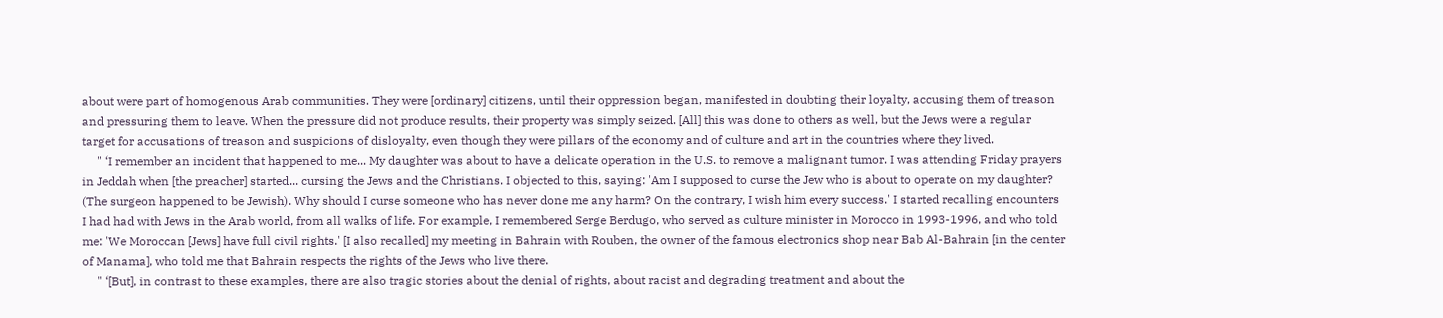about were part of homogenous Arab communities. They were [ordinary] citizens, until their oppression began, manifested in doubting their loyalty, accusing them of treason and pressuring them to leave. When the pressure did not produce results, their property was simply seized. [All] this was done to others as well, but the Jews were a regular target for accusations of treason and suspicions of disloyalty, even though they were pillars of the economy and of culture and art in the countries where they lived.
     " ‘I remember an incident that happened to me... My daughter was about to have a delicate operation in the U.S. to remove a malignant tumor. I was attending Friday prayers in Jeddah when [the preacher] started... cursing the Jews and the Christians. I objected to this, saying: 'Am I supposed to curse the Jew who is about to operate on my daughter? (The surgeon happened to be Jewish). Why should I curse someone who has never done me any harm? On the contrary, I wish him every success.' I started recalling encounters I had had with Jews in the Arab world, from all walks of life. For example, I remembered Serge Berdugo, who served as culture minister in Morocco in 1993-1996, and who told me: 'We Moroccan [Jews] have full civil rights.' [I also recalled] my meeting in Bahrain with Rouben, the owner of the famous electronics shop near Bab Al-Bahrain [in the center of Manama], who told me that Bahrain respects the rights of the Jews who live there.
     " ‘[But], in contrast to these examples, there are also tragic stories about the denial of rights, about racist and degrading treatment and about the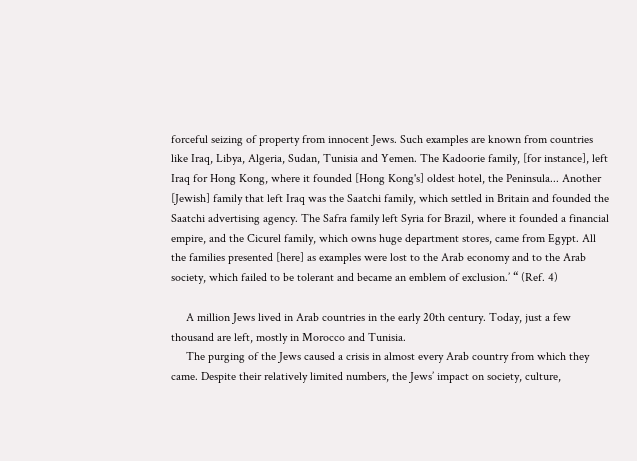forceful seizing of property from innocent Jews. Such examples are known from countries like Iraq, Libya, Algeria, Sudan, Tunisia and Yemen. The Kadoorie family, [for instance], left Iraq for Hong Kong, where it founded [Hong Kong's] oldest hotel, the Peninsula... Another [Jewish] family that left Iraq was the Saatchi family, which settled in Britain and founded the Saatchi advertising agency. The Safra family left Syria for Brazil, where it founded a financial empire, and the Cicurel family, which owns huge department stores, came from Egypt. All the families presented [here] as examples were lost to the Arab economy and to the Arab society, which failed to be tolerant and became an emblem of exclusion.’ “ (Ref. 4)

     A million Jews lived in Arab countries in the early 20th century. Today, just a few thousand are left, mostly in Morocco and Tunisia.
     The purging of the Jews caused a crisis in almost every Arab country from which they came. Despite their relatively limited numbers, the Jews’ impact on society, culture,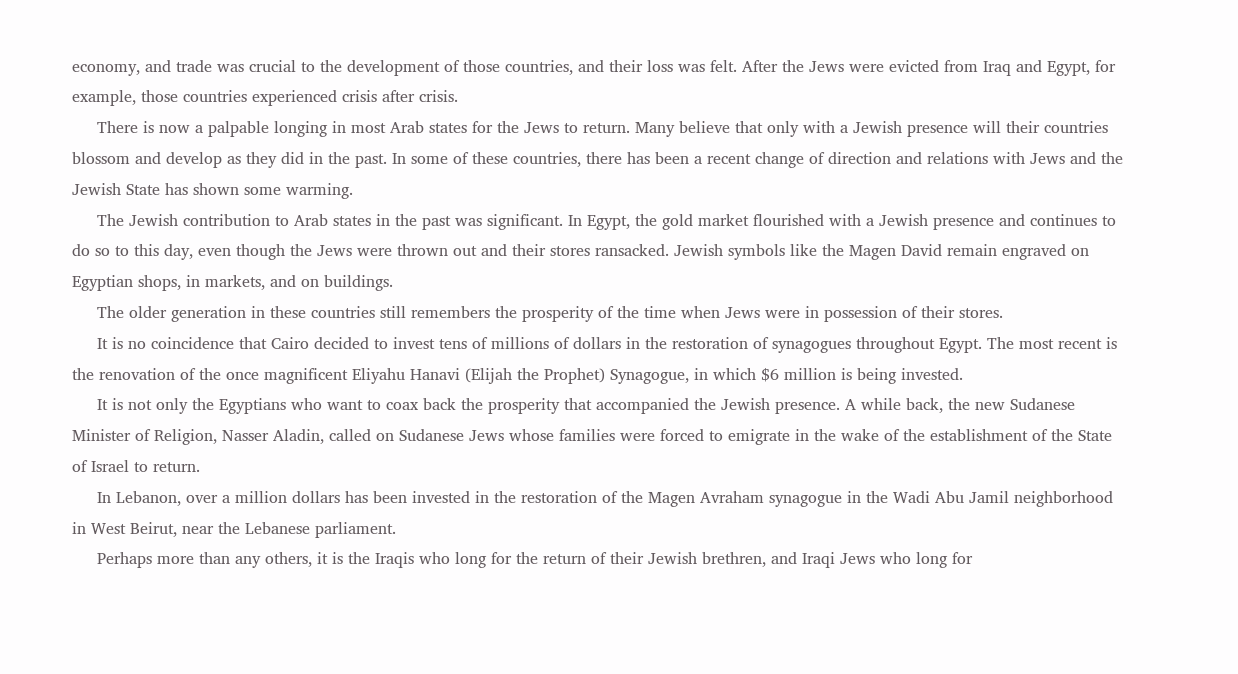economy, and trade was crucial to the development of those countries, and their loss was felt. After the Jews were evicted from Iraq and Egypt, for example, those countries experienced crisis after crisis.
     There is now a palpable longing in most Arab states for the Jews to return. Many believe that only with a Jewish presence will their countries blossom and develop as they did in the past. In some of these countries, there has been a recent change of direction and relations with Jews and the Jewish State has shown some warming.
     The Jewish contribution to Arab states in the past was significant. In Egypt, the gold market flourished with a Jewish presence and continues to do so to this day, even though the Jews were thrown out and their stores ransacked. Jewish symbols like the Magen David remain engraved on Egyptian shops, in markets, and on buildings.
     The older generation in these countries still remembers the prosperity of the time when Jews were in possession of their stores.
     It is no coincidence that Cairo decided to invest tens of millions of dollars in the restoration of synagogues throughout Egypt. The most recent is the renovation of the once magnificent Eliyahu Hanavi (Elijah the Prophet) Synagogue, in which $6 million is being invested.
     It is not only the Egyptians who want to coax back the prosperity that accompanied the Jewish presence. A while back, the new Sudanese Minister of Religion, Nasser Aladin, called on Sudanese Jews whose families were forced to emigrate in the wake of the establishment of the State of Israel to return.
     In Lebanon, over a million dollars has been invested in the restoration of the Magen Avraham synagogue in the Wadi Abu Jamil neighborhood in West Beirut, near the Lebanese parliament.
     Perhaps more than any others, it is the Iraqis who long for the return of their Jewish brethren, and Iraqi Jews who long for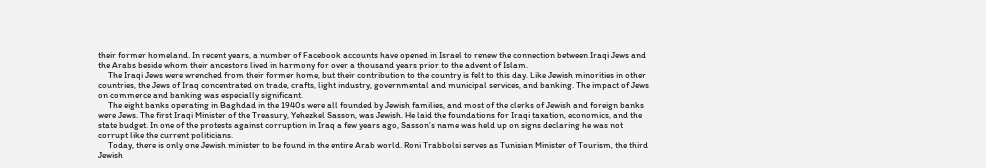their former homeland. In recent years, a number of Facebook accounts have opened in Israel to renew the connection between Iraqi Jews and the Arabs beside whom their ancestors lived in harmony for over a thousand years prior to the advent of Islam.
     The Iraqi Jews were wrenched from their former home, but their contribution to the country is felt to this day. Like Jewish minorities in other countries, the Jews of Iraq concentrated on trade, crafts, light industry, governmental and municipal services, and banking. The impact of Jews on commerce and banking was especially significant.
     The eight banks operating in Baghdad in the 1940s were all founded by Jewish families, and most of the clerks of Jewish and foreign banks were Jews. The first Iraqi Minister of the Treasury, Yehezkel Sasson, was Jewish. He laid the foundations for Iraqi taxation, economics, and the state budget. In one of the protests against corruption in Iraq a few years ago, Sasson’s name was held up on signs declaring he was not corrupt like the current politicians.
     Today, there is only one Jewish minister to be found in the entire Arab world. Roni Trabbolsi serves as Tunisian Minister of Tourism, the third Jewish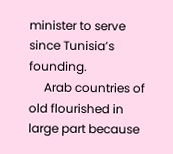minister to serve since Tunisia’s founding.
     Arab countries of old flourished in large part because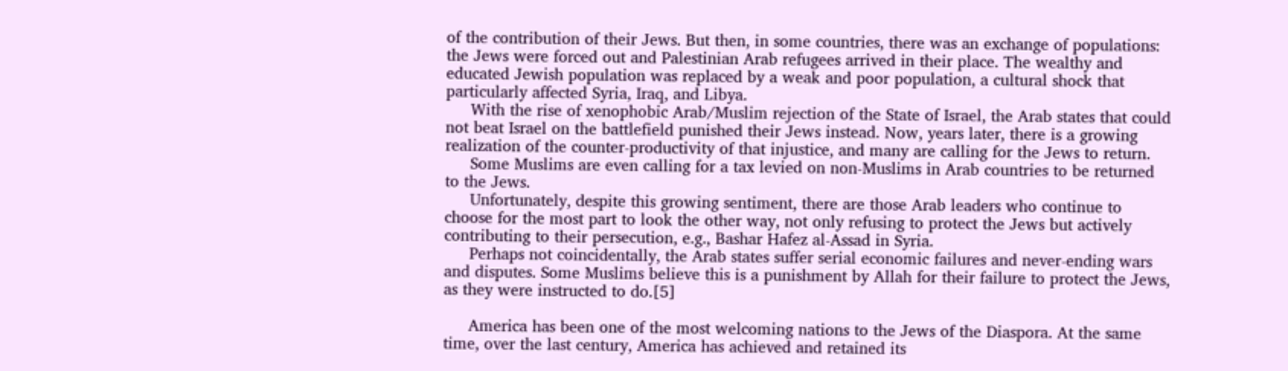of the contribution of their Jews. But then, in some countries, there was an exchange of populations: the Jews were forced out and Palestinian Arab refugees arrived in their place. The wealthy and educated Jewish population was replaced by a weak and poor population, a cultural shock that particularly affected Syria, Iraq, and Libya.
     With the rise of xenophobic Arab/Muslim rejection of the State of Israel, the Arab states that could not beat Israel on the battlefield punished their Jews instead. Now, years later, there is a growing realization of the counter-productivity of that injustice, and many are calling for the Jews to return.
     Some Muslims are even calling for a tax levied on non-Muslims in Arab countries to be returned to the Jews.
     Unfortunately, despite this growing sentiment, there are those Arab leaders who continue to choose for the most part to look the other way, not only refusing to protect the Jews but actively contributing to their persecution, e.g., Bashar Hafez al-Assad in Syria.
     Perhaps not coincidentally, the Arab states suffer serial economic failures and never-ending wars and disputes. Some Muslims believe this is a punishment by Allah for their failure to protect the Jews, as they were instructed to do.[5]

     America has been one of the most welcoming nations to the Jews of the Diaspora. At the same time, over the last century, America has achieved and retained its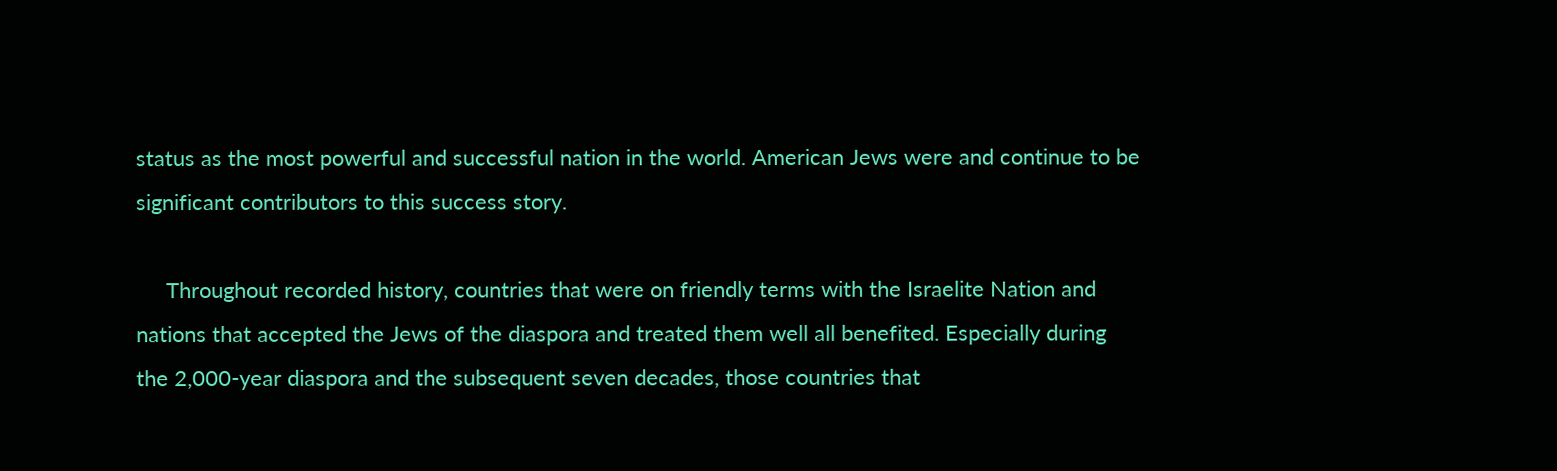status as the most powerful and successful nation in the world. American Jews were and continue to be significant contributors to this success story.

     Throughout recorded history, countries that were on friendly terms with the Israelite Nation and nations that accepted the Jews of the diaspora and treated them well all benefited. Especially during the 2,000-year diaspora and the subsequent seven decades, those countries that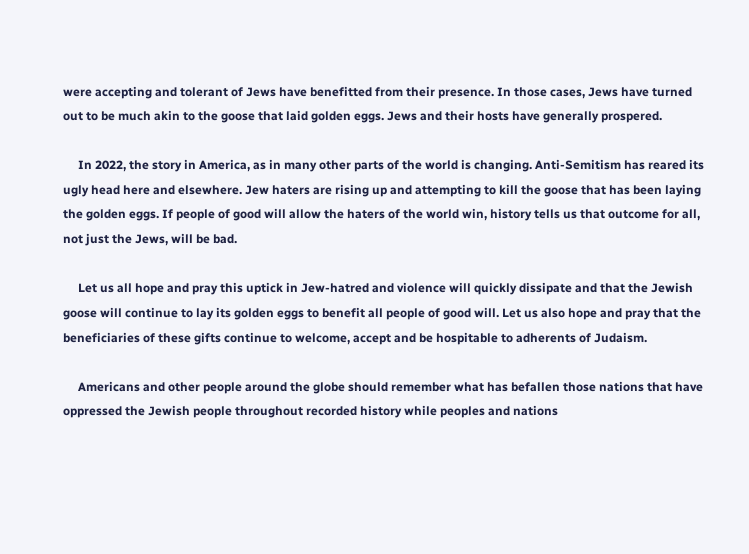were accepting and tolerant of Jews have benefitted from their presence. In those cases, Jews have turned out to be much akin to the goose that laid golden eggs. Jews and their hosts have generally prospered.

     In 2022, the story in America, as in many other parts of the world is changing. Anti-Semitism has reared its ugly head here and elsewhere. Jew haters are rising up and attempting to kill the goose that has been laying the golden eggs. If people of good will allow the haters of the world win, history tells us that outcome for all, not just the Jews, will be bad.

     Let us all hope and pray this uptick in Jew-hatred and violence will quickly dissipate and that the Jewish goose will continue to lay its golden eggs to benefit all people of good will. Let us also hope and pray that the beneficiaries of these gifts continue to welcome, accept and be hospitable to adherents of Judaism.

     Americans and other people around the globe should remember what has befallen those nations that have oppressed the Jewish people throughout recorded history while peoples and nations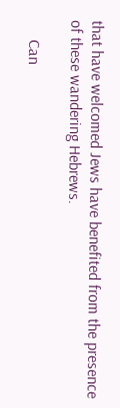that have welcomed Jews have benefited from the presence of these wandering Hebrews.

     Can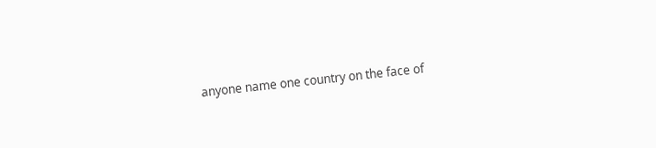anyone name one country on the face of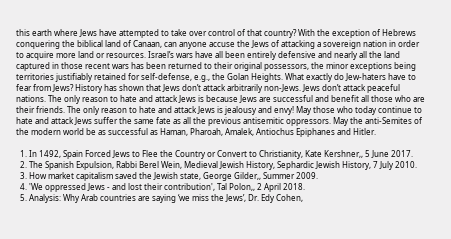this earth where Jews have attempted to take over control of that country? With the exception of Hebrews conquering the biblical land of Canaan, can anyone accuse the Jews of attacking a sovereign nation in order to acquire more land or resources. Israel’s wars have all been entirely defensive and nearly all the land captured in those recent wars has been returned to their original possessors, the minor exceptions being territories justifiably retained for self-defense, e.g., the Golan Heights. What exactly do Jew-haters have to fear from Jews? History has shown that Jews don’t attack arbitrarily non-Jews. Jews don’t attack peaceful nations. The only reason to hate and attack Jews is because Jews are successful and benefit all those who are their friends. The only reason to hate and attack Jews is jealousy and envy! May those who today continue to hate and attack Jews suffer the same fate as all the previous antisemitic oppressors. May the anti-Semites of the modern world be as successful as Haman, Pharoah, Amalek, Antiochus Epiphanes and Hitler.

  1. In 1492, Spain Forced Jews to Flee the Country or Convert to Christianity, Kate Kershner,, 5 June 2017.
  2. The Spanish Expulsion, Rabbi Berel Wein, Medieval Jewish History, Sephardic Jewish History, 7 July 2010.
  3. How market capitalism saved the Jewish state, George Gilder,, Summer 2009.
  4. 'We oppressed Jews - and lost their contribution', Tal Polon,, 2 April 2018.
  5. Analysis: Why Arab countries are saying ‘we miss the Jews’, Dr. Edy Cohen,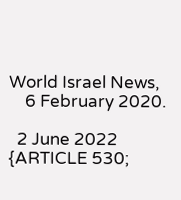World Israel News,
    6 February 2020.

  2 June 2022 {ARTICLE 530;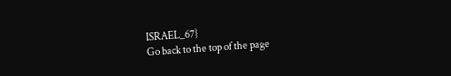ISRAEL_67}
Go back to the top of the page